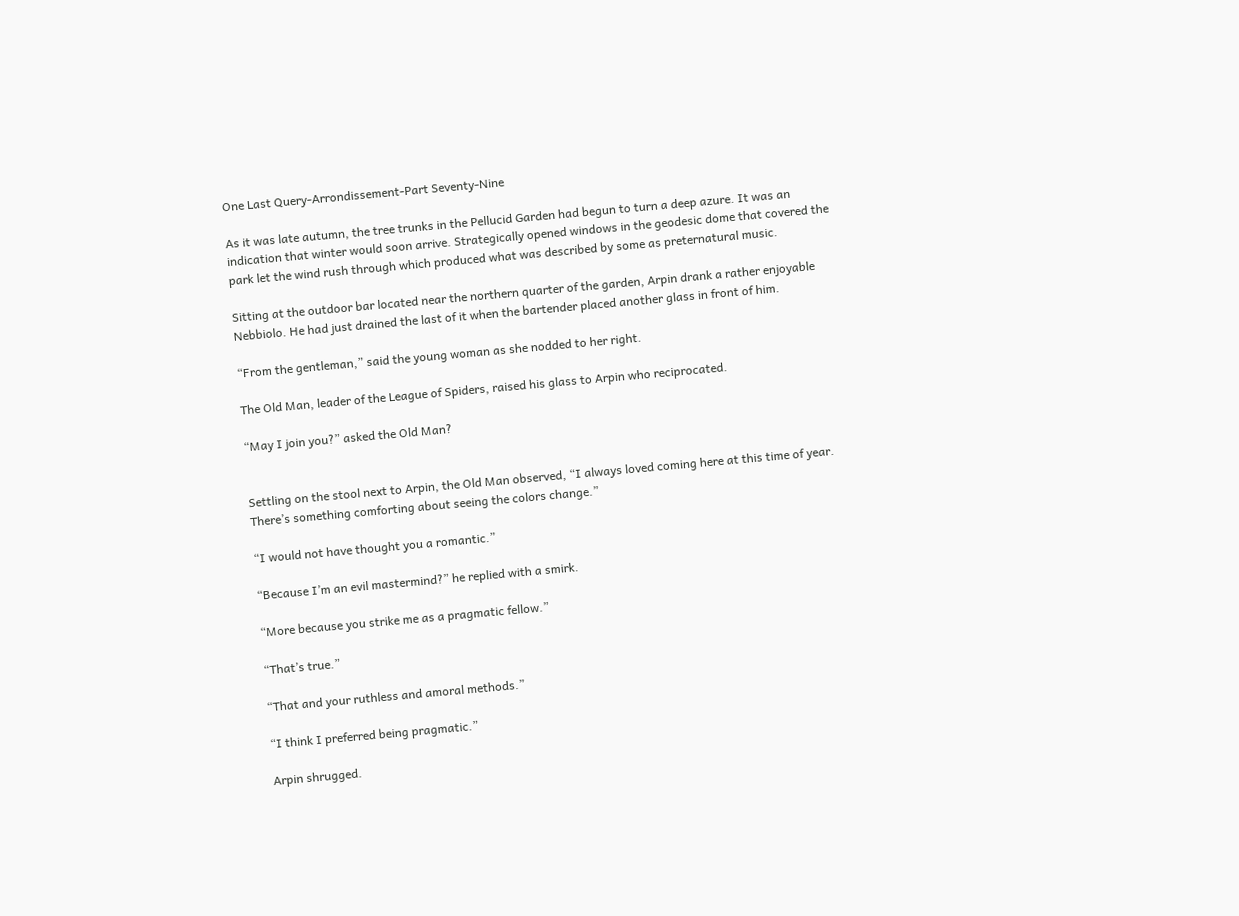One Last Query-Arrondissement-Part Seventy-Nine

As it was late autumn, the tree trunks in the Pellucid Garden had begun to turn a deep azure. It was an indication that winter would soon arrive. Strategically opened windows in the geodesic dome that covered the park let the wind rush through which produced what was described by some as preternatural music.

Sitting at the outdoor bar located near the northern quarter of the garden, Arpin drank a rather enjoyable Nebbiolo. He had just drained the last of it when the bartender placed another glass in front of him.

“From the gentleman,” said the young woman as she nodded to her right.

The Old Man, leader of the League of Spiders, raised his glass to Arpin who reciprocated.

“May I join you?” asked the Old Man?


Settling on the stool next to Arpin, the Old Man observed, “I always loved coming here at this time of year. There’s something comforting about seeing the colors change.”

“I would not have thought you a romantic.”

“Because I’m an evil mastermind?” he replied with a smirk.

“More because you strike me as a pragmatic fellow.”

“That’s true.”

“That and your ruthless and amoral methods.”

“I think I preferred being pragmatic.”

Arpin shrugged.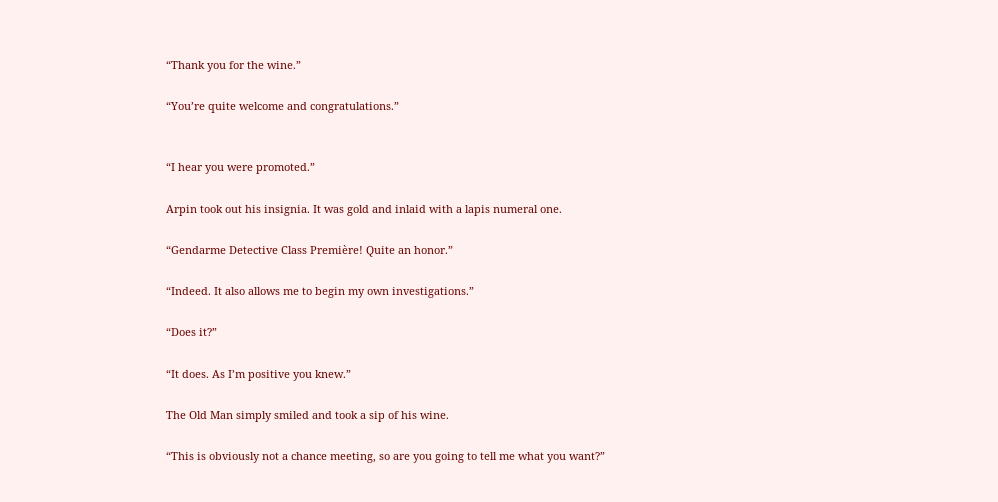“Thank you for the wine.”

“You’re quite welcome and congratulations.”


“I hear you were promoted.”

Arpin took out his insignia. It was gold and inlaid with a lapis numeral one.

“Gendarme Detective Class Première! Quite an honor.”

“Indeed. It also allows me to begin my own investigations.”

“Does it?”

“It does. As I’m positive you knew.”

The Old Man simply smiled and took a sip of his wine.

“This is obviously not a chance meeting, so are you going to tell me what you want?”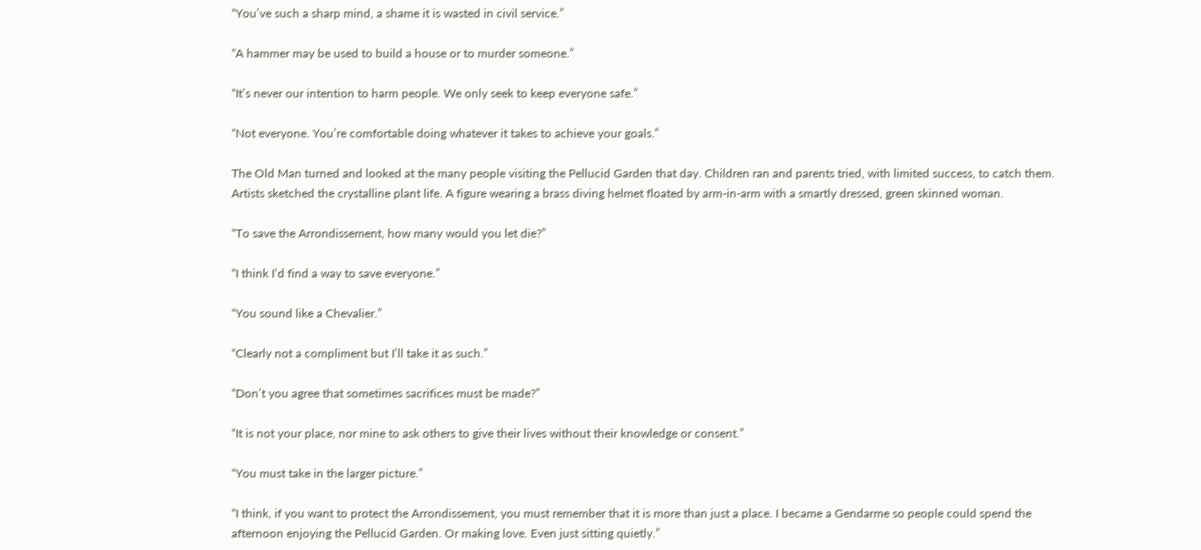“You’ve such a sharp mind, a shame it is wasted in civil service.”

“A hammer may be used to build a house or to murder someone.”

“It’s never our intention to harm people. We only seek to keep everyone safe.”

“Not everyone. You’re comfortable doing whatever it takes to achieve your goals.”

The Old Man turned and looked at the many people visiting the Pellucid Garden that day. Children ran and parents tried, with limited success, to catch them. Artists sketched the crystalline plant life. A figure wearing a brass diving helmet floated by arm-in-arm with a smartly dressed, green skinned woman.

“To save the Arrondissement, how many would you let die?”

“I think I’d find a way to save everyone.”

“You sound like a Chevalier.”

“Clearly not a compliment but I’ll take it as such.”

“Don’t you agree that sometimes sacrifices must be made?”

“It is not your place, nor mine to ask others to give their lives without their knowledge or consent.”

“You must take in the larger picture.”

“I think, if you want to protect the Arrondissement, you must remember that it is more than just a place. I became a Gendarme so people could spend the afternoon enjoying the Pellucid Garden. Or making love. Even just sitting quietly.”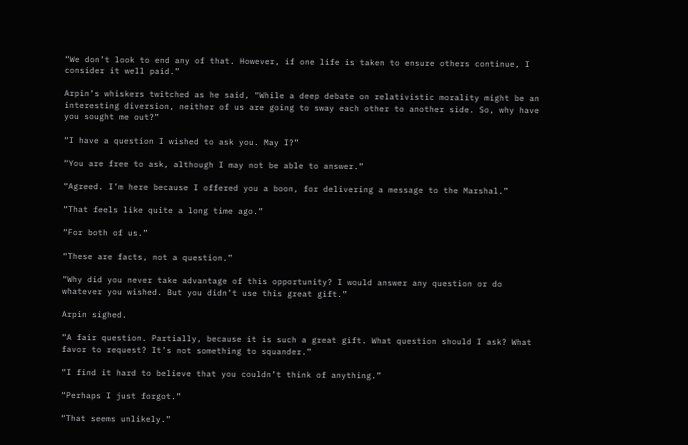“We don’t look to end any of that. However, if one life is taken to ensure others continue, I consider it well paid.”

Arpin’s whiskers twitched as he said, “While a deep debate on relativistic morality might be an interesting diversion, neither of us are going to sway each other to another side. So, why have you sought me out?”

“I have a question I wished to ask you. May I?”

“You are free to ask, although I may not be able to answer.”

“Agreed. I’m here because I offered you a boon, for delivering a message to the Marshal.”

“That feels like quite a long time ago.”

“For both of us.”

“These are facts, not a question.”

“Why did you never take advantage of this opportunity? I would answer any question or do whatever you wished. But you didn’t use this great gift.”

Arpin sighed.

“A fair question. Partially, because it is such a great gift. What question should I ask? What favor to request? It’s not something to squander.”

“I find it hard to believe that you couldn’t think of anything.”

“Perhaps I just forgot.”

“That seems unlikely.”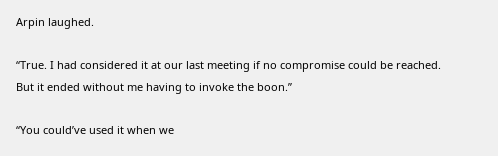Arpin laughed.

“True. I had considered it at our last meeting if no compromise could be reached. But it ended without me having to invoke the boon.”

“You could’ve used it when we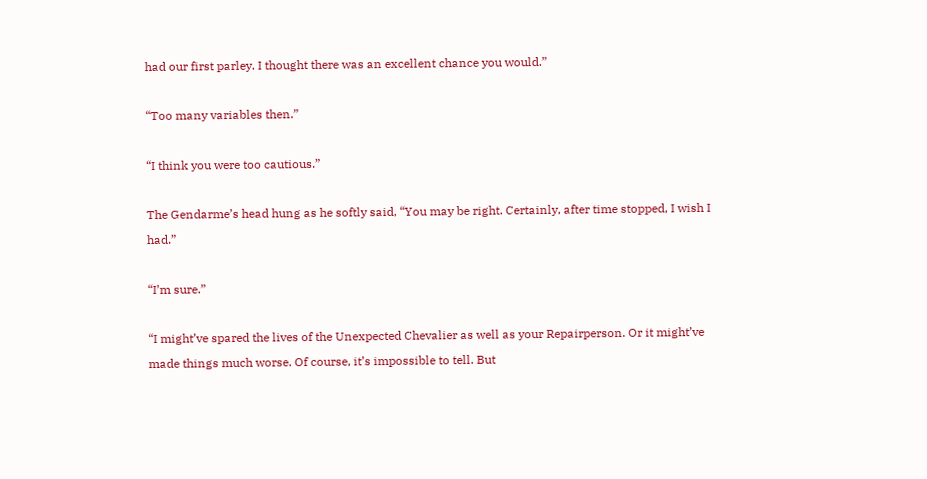had our first parley. I thought there was an excellent chance you would.”

“Too many variables then.”

“I think you were too cautious.”

The Gendarme’s head hung as he softly said, “You may be right. Certainly, after time stopped, I wish I had.”

“I’m sure.”

“I might’ve spared the lives of the Unexpected Chevalier as well as your Repairperson. Or it might’ve made things much worse. Of course, it’s impossible to tell. But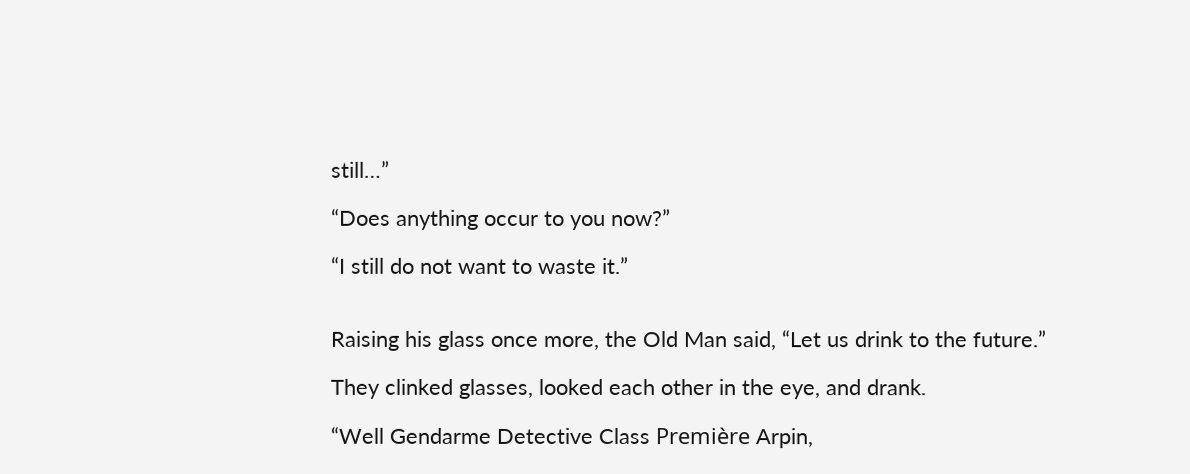still…”

“Does anything occur to you now?”

“I still do not want to waste it.”


Raising his glass once more, the Old Man said, “Let us drink to the future.”

They clinked glasses, looked each other in the eye, and drank.

“Well Gendarme Detective Class Première Arpin,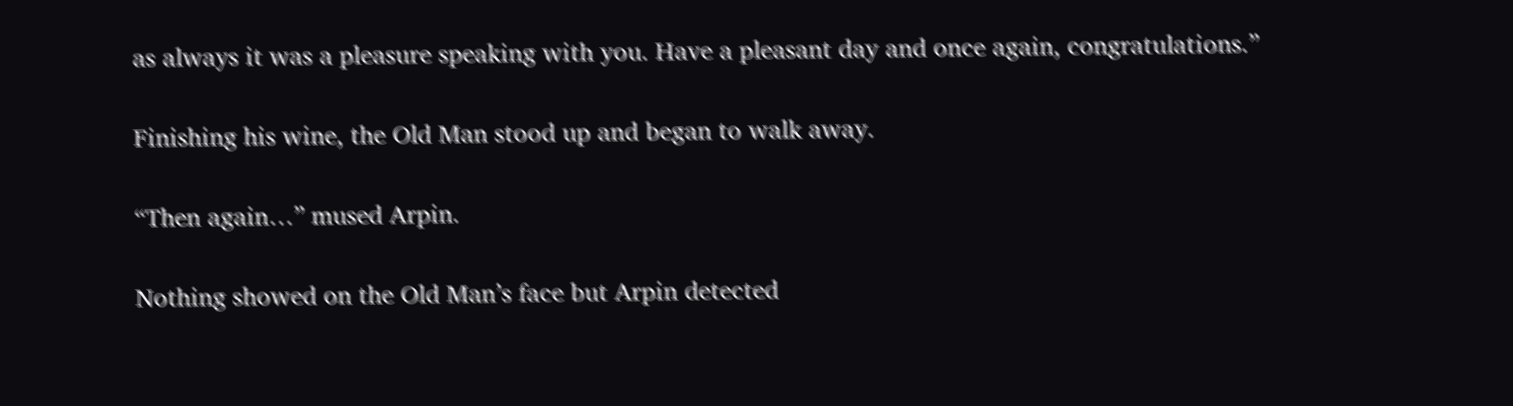as always it was a pleasure speaking with you. Have a pleasant day and once again, congratulations.”

Finishing his wine, the Old Man stood up and began to walk away.

“Then again…” mused Arpin.

Nothing showed on the Old Man’s face but Arpin detected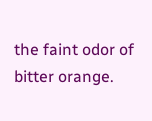the faint odor of bitter orange.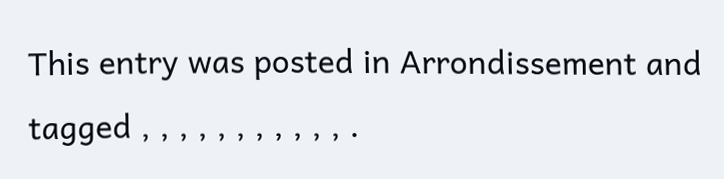This entry was posted in Arrondissement and tagged , , , , , , , , , , , .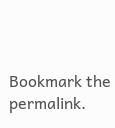Bookmark the permalink.